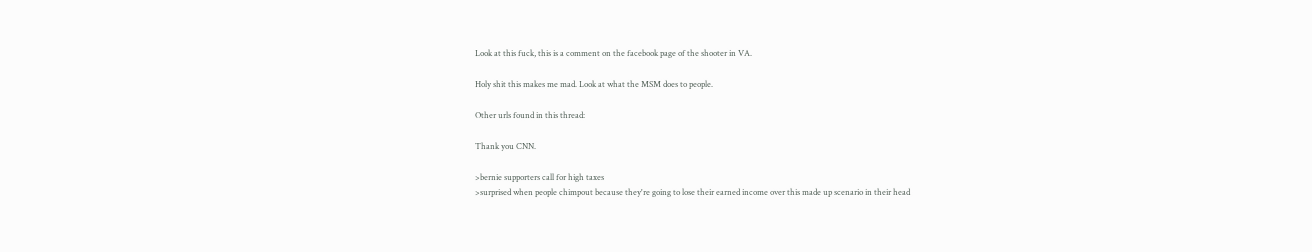Look at this fuck, this is a comment on the facebook page of the shooter in VA.

Holy shit this makes me mad. Look at what the MSM does to people.

Other urls found in this thread:

Thank you CNN.

>bernie supporters call for high taxes
>surprised when people chimpout because they're going to lose their earned income over this made up scenario in their head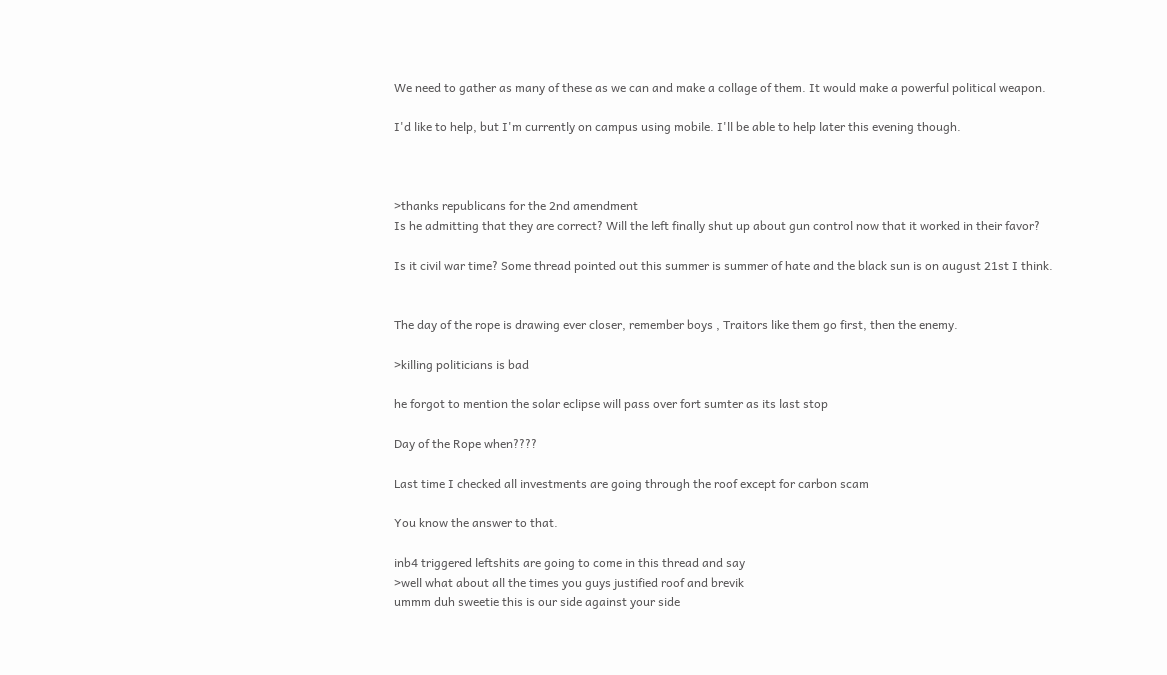We need to gather as many of these as we can and make a collage of them. It would make a powerful political weapon.

I'd like to help, but I'm currently on campus using mobile. I'll be able to help later this evening though.



>thanks republicans for the 2nd amendment
Is he admitting that they are correct? Will the left finally shut up about gun control now that it worked in their favor?

Is it civil war time? Some thread pointed out this summer is summer of hate and the black sun is on august 21st I think.


The day of the rope is drawing ever closer, remember boys , Traitors like them go first, then the enemy.

>killing politicians is bad

he forgot to mention the solar eclipse will pass over fort sumter as its last stop

Day of the Rope when????

Last time I checked all investments are going through the roof except for carbon scam

You know the answer to that.

inb4 triggered leftshits are going to come in this thread and say
>well what about all the times you guys justified roof and brevik
ummm duh sweetie this is our side against your side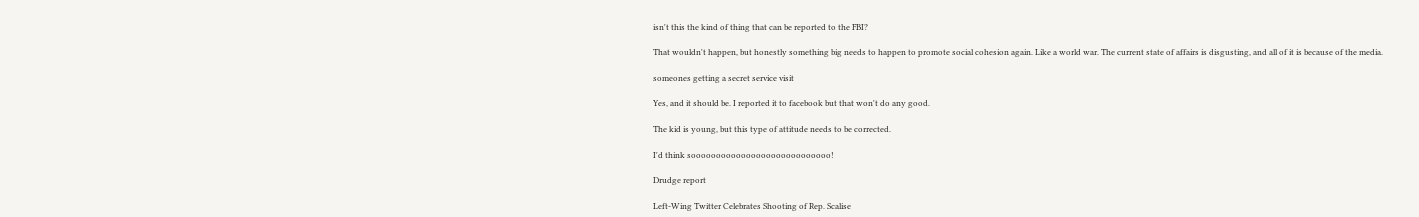isn't this the kind of thing that can be reported to the FBI?

That wouldn't happen, but honestly something big needs to happen to promote social cohesion again. Like a world war. The current state of affairs is disgusting, and all of it is because of the media.

someones getting a secret service visit

Yes, and it should be. I reported it to facebook but that won't do any good.

The kid is young, but this type of attitude needs to be corrected.

I'd think soooooooooooooooooooooooooooo!

Drudge report

Left-Wing Twitter Celebrates Shooting of Rep. Scalise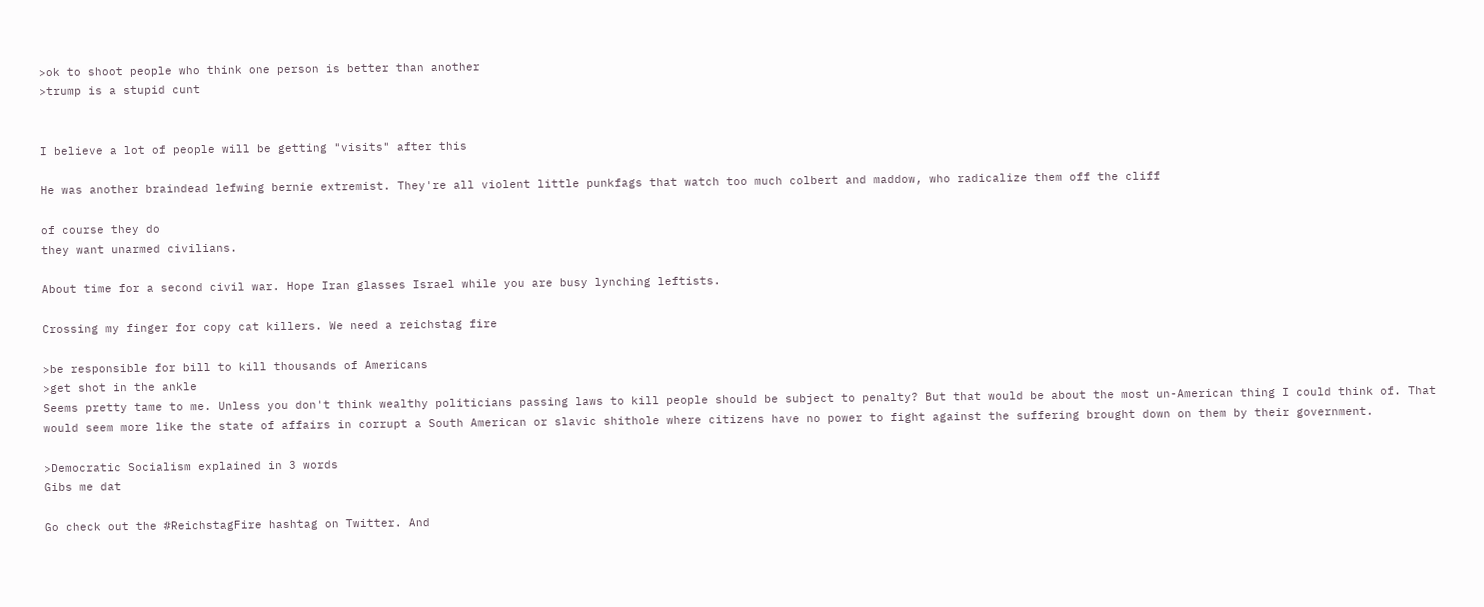>ok to shoot people who think one person is better than another
>trump is a stupid cunt


I believe a lot of people will be getting "visits" after this

He was another braindead lefwing bernie extremist. They're all violent little punkfags that watch too much colbert and maddow, who radicalize them off the cliff

of course they do
they want unarmed civilians.

About time for a second civil war. Hope Iran glasses Israel while you are busy lynching leftists.

Crossing my finger for copy cat killers. We need a reichstag fire

>be responsible for bill to kill thousands of Americans
>get shot in the ankle
Seems pretty tame to me. Unless you don't think wealthy politicians passing laws to kill people should be subject to penalty? But that would be about the most un-American thing I could think of. That would seem more like the state of affairs in corrupt a South American or slavic shithole where citizens have no power to fight against the suffering brought down on them by their government.

>Democratic Socialism explained in 3 words
Gibs me dat

Go check out the #ReichstagFire hashtag on Twitter. And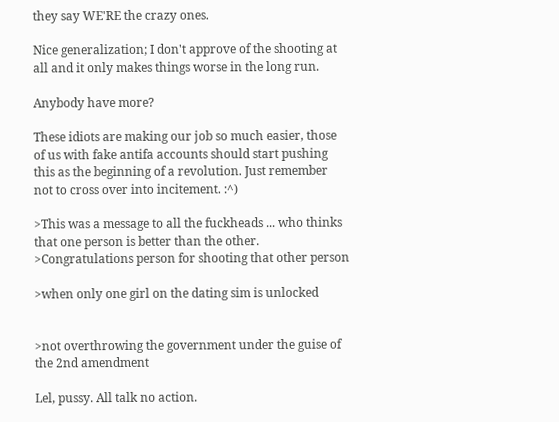they say WE'RE the crazy ones.

Nice generalization; I don't approve of the shooting at all and it only makes things worse in the long run.

Anybody have more?

These idiots are making our job so much easier, those of us with fake antifa accounts should start pushing this as the beginning of a revolution. Just remember not to cross over into incitement. :^)

>This was a message to all the fuckheads ... who thinks that one person is better than the other.
>Congratulations person for shooting that other person

>when only one girl on the dating sim is unlocked


>not overthrowing the government under the guise of the 2nd amendment

Lel, pussy. All talk no action.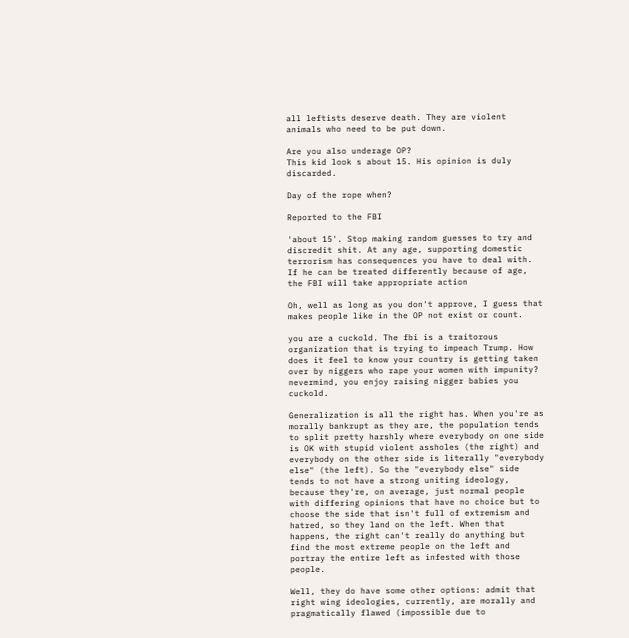all leftists deserve death. They are violent animals who need to be put down.

Are you also underage OP?
This kid look s about 15. His opinion is duly discarded.

Day of the rope when?

Reported to the FBI

'about 15'. Stop making random guesses to try and discredit shit. At any age, supporting domestic terrorism has consequences you have to deal with. If he can be treated differently because of age, the FBI will take appropriate action

Oh, well as long as you don't approve, I guess that makes people like in the OP not exist or count.

you are a cuckold. The fbi is a traitorous organization that is trying to impeach Trump. How does it feel to know your country is getting taken over by niggers who rape your women with impunity? nevermind, you enjoy raising nigger babies you cuckold.

Generalization is all the right has. When you're as morally bankrupt as they are, the population tends to split pretty harshly where everybody on one side is OK with stupid violent assholes (the right) and everybody on the other side is literally "everybody else" (the left). So the "everybody else" side tends to not have a strong uniting ideology, because they're, on average, just normal people with differing opinions that have no choice but to choose the side that isn't full of extremism and hatred, so they land on the left. When that happens, the right can't really do anything but find the most extreme people on the left and portray the entire left as infested with those people.

Well, they do have some other options: admit that right wing ideologies, currently, are morally and pragmatically flawed (impossible due to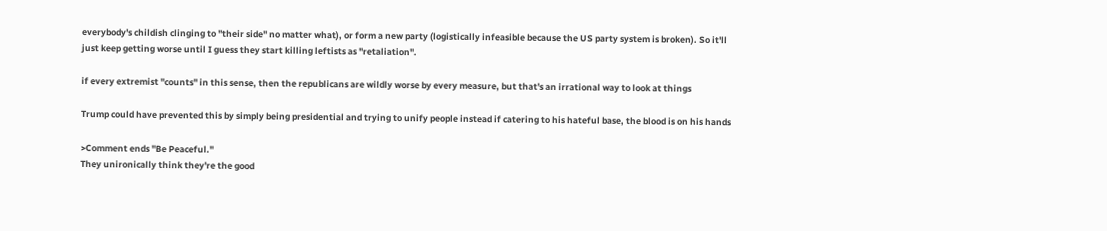everybody's childish clinging to "their side" no matter what), or form a new party (logistically infeasible because the US party system is broken). So it'll just keep getting worse until I guess they start killing leftists as "retaliation".

if every extremist "counts" in this sense, then the republicans are wildly worse by every measure, but that's an irrational way to look at things

Trump could have prevented this by simply being presidential and trying to unify people instead if catering to his hateful base, the blood is on his hands

>Comment ends "Be Peaceful."
They unironically think they're the good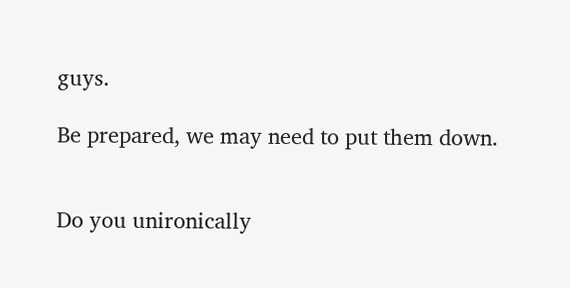guys.

Be prepared, we may need to put them down.


Do you unironically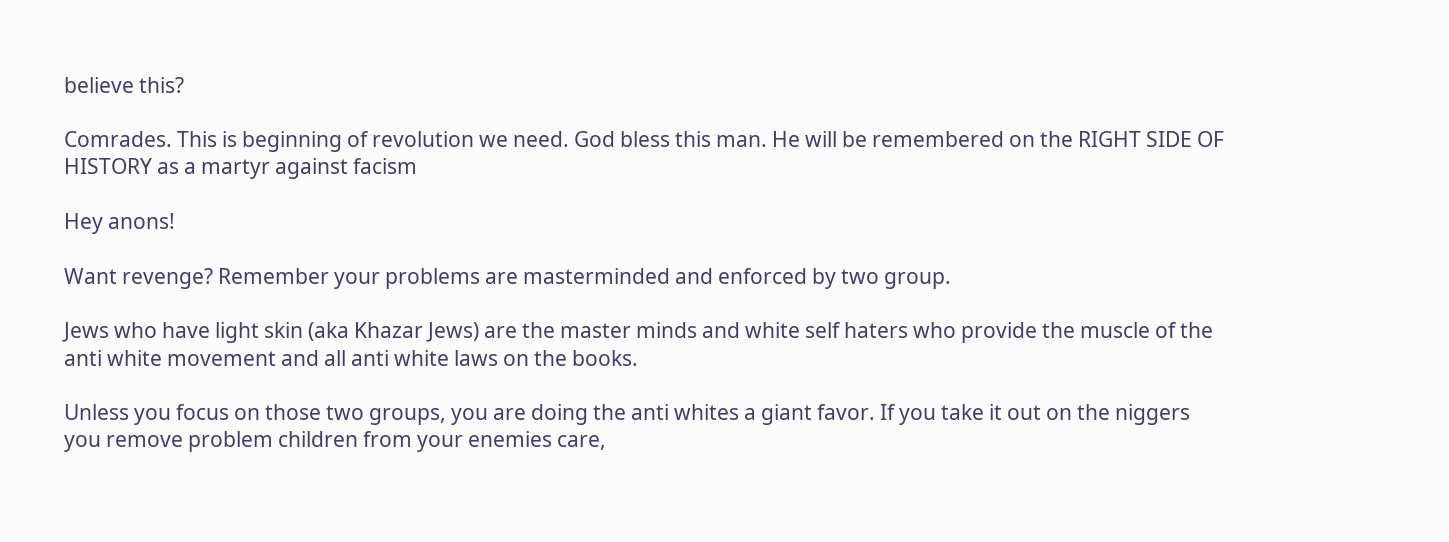believe this?

Comrades. This is beginning of revolution we need. God bless this man. He will be remembered on the RIGHT SIDE OF HISTORY as a martyr against facism

Hey anons!

Want revenge? Remember your problems are masterminded and enforced by two group.

Jews who have light skin (aka Khazar Jews) are the master minds and white self haters who provide the muscle of the anti white movement and all anti white laws on the books.

Unless you focus on those two groups, you are doing the anti whites a giant favor. If you take it out on the niggers you remove problem children from your enemies care,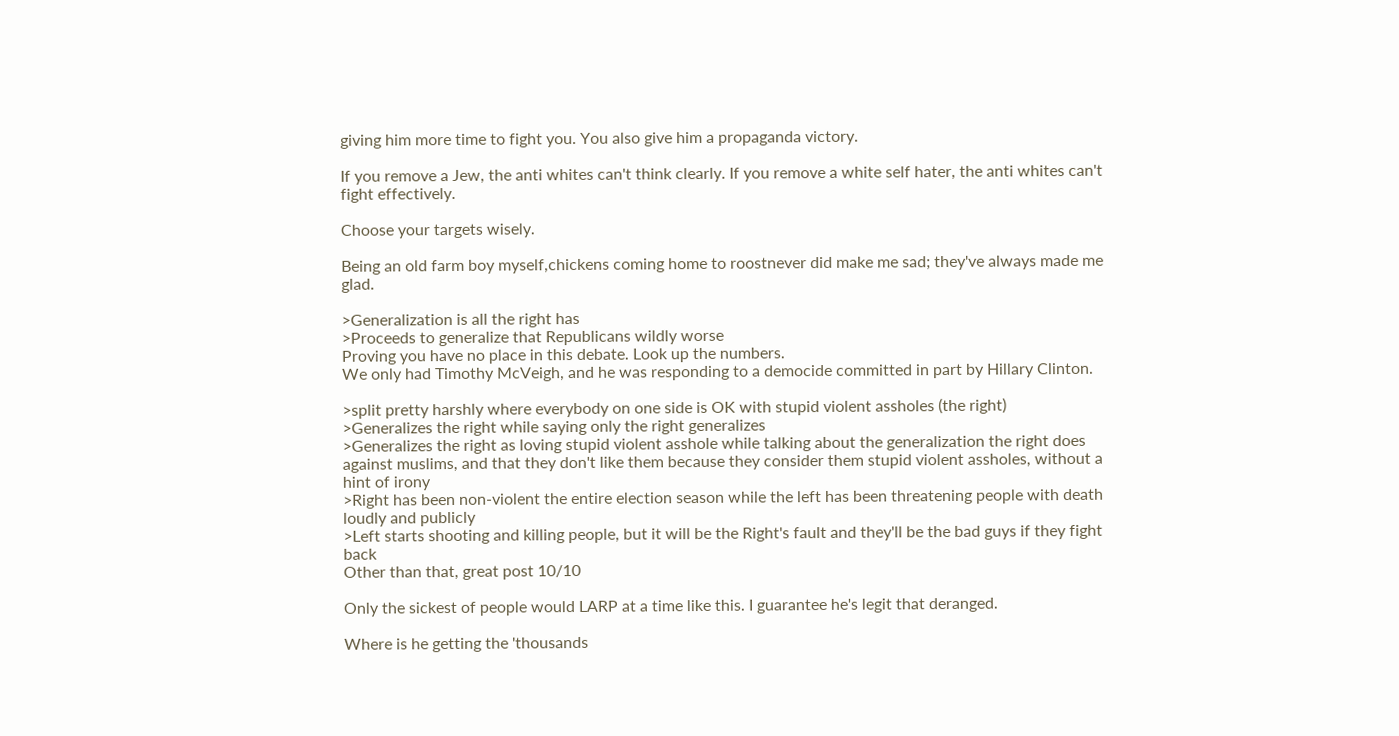giving him more time to fight you. You also give him a propaganda victory.

If you remove a Jew, the anti whites can't think clearly. If you remove a white self hater, the anti whites can't fight effectively.

Choose your targets wisely.

Being an old farm boy myself,chickens coming home to roostnever did make me sad; they've always made me glad.

>Generalization is all the right has
>Proceeds to generalize that Republicans wildly worse
Proving you have no place in this debate. Look up the numbers.
We only had Timothy McVeigh, and he was responding to a democide committed in part by Hillary Clinton.

>split pretty harshly where everybody on one side is OK with stupid violent assholes (the right)
>Generalizes the right while saying only the right generalizes
>Generalizes the right as loving stupid violent asshole while talking about the generalization the right does against muslims, and that they don't like them because they consider them stupid violent assholes, without a hint of irony
>Right has been non-violent the entire election season while the left has been threatening people with death loudly and publicly
>Left starts shooting and killing people, but it will be the Right's fault and they'll be the bad guys if they fight back
Other than that, great post 10/10

Only the sickest of people would LARP at a time like this. I guarantee he's legit that deranged.

Where is he getting the 'thousands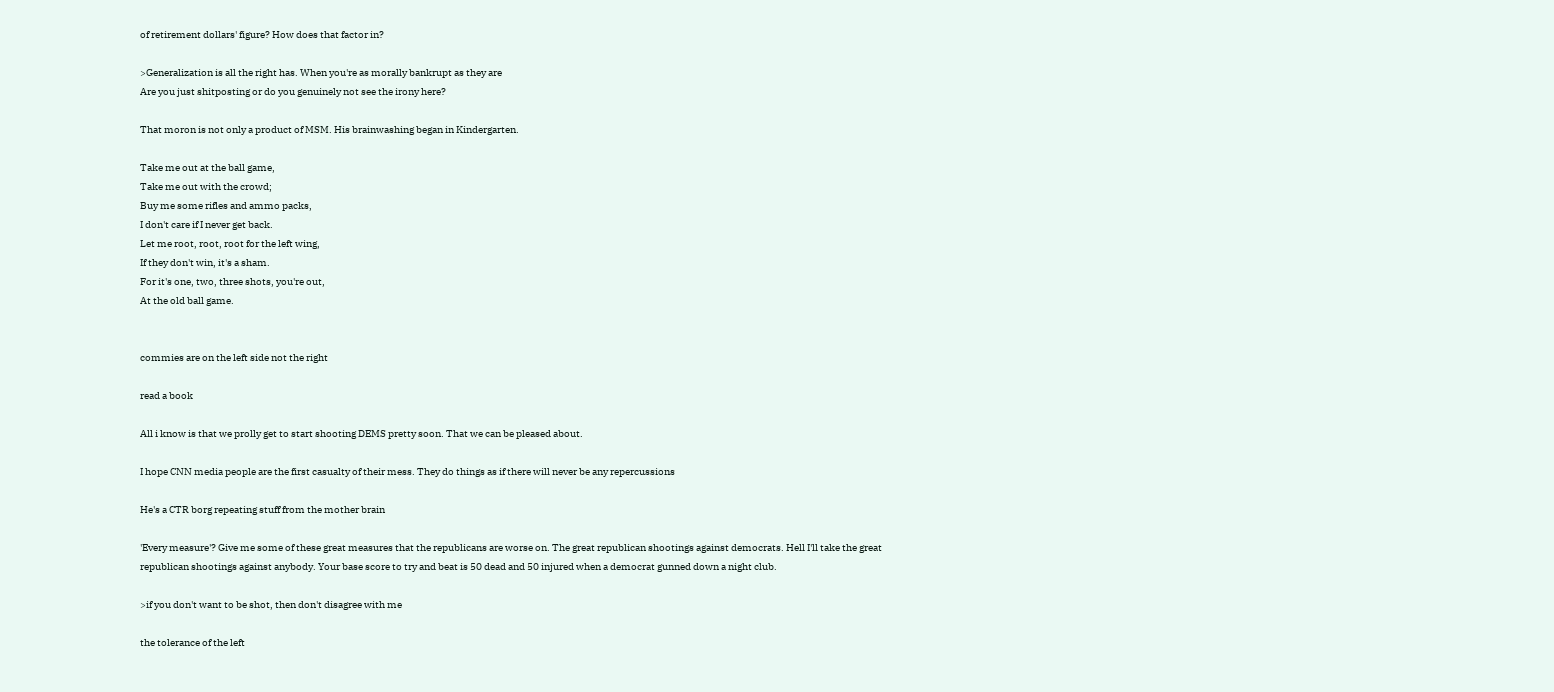of retirement dollars' figure? How does that factor in?

>Generalization is all the right has. When you're as morally bankrupt as they are
Are you just shitposting or do you genuinely not see the irony here?

That moron is not only a product of MSM. His brainwashing began in Kindergarten.

Take me out at the ball game,
Take me out with the crowd;
Buy me some rifles and ammo packs,
I don't care if I never get back.
Let me root, root, root for the left wing,
If they don't win, it's a sham.
For it's one, two, three shots, you're out,
At the old ball game.


commies are on the left side not the right

read a book

All i know is that we prolly get to start shooting DEMS pretty soon. That we can be pleased about.

I hope CNN media people are the first casualty of their mess. They do things as if there will never be any repercussions

He's a CTR borg repeating stuff from the mother brain

'Every measure'? Give me some of these great measures that the republicans are worse on. The great republican shootings against democrats. Hell I'll take the great republican shootings against anybody. Your base score to try and beat is 50 dead and 50 injured when a democrat gunned down a night club.

>if you don't want to be shot, then don't disagree with me

the tolerance of the left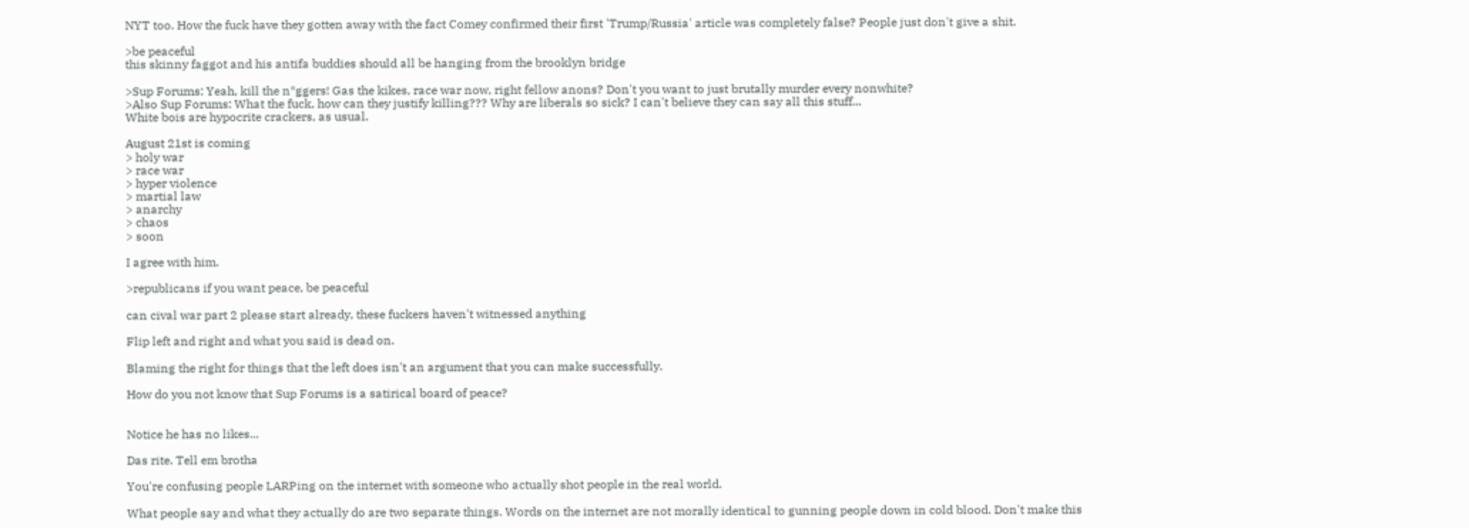NYT too. How the fuck have they gotten away with the fact Comey confirmed their first 'Trump/Russia' article was completely false? People just don't give a shit.

>be peaceful
this skinny faggot and his antifa buddies should all be hanging from the brooklyn bridge

>Sup Forums: Yeah, kill the n*ggers! Gas the kikes, race war now, right fellow anons? Don't you want to just brutally murder every nonwhite?
>Also Sup Forums: What the fuck, how can they justify killing??? Why are liberals so sick? I can't believe they can say all this stuff...
White bois are hypocrite crackers, as usual.

August 21st is coming
> holy war
> race war
> hyper violence
> martial law
> anarchy
> chaos
> soon

I agree with him.

>republicans if you want peace, be peaceful

can cival war part 2 please start already, these fuckers haven't witnessed anything

Flip left and right and what you said is dead on.

Blaming the right for things that the left does isn't an argument that you can make successfully.

How do you not know that Sup Forums is a satirical board of peace?


Notice he has no likes...

Das rite. Tell em brotha

You're confusing people LARPing on the internet with someone who actually shot people in the real world.

What people say and what they actually do are two separate things. Words on the internet are not morally identical to gunning people down in cold blood. Don't make this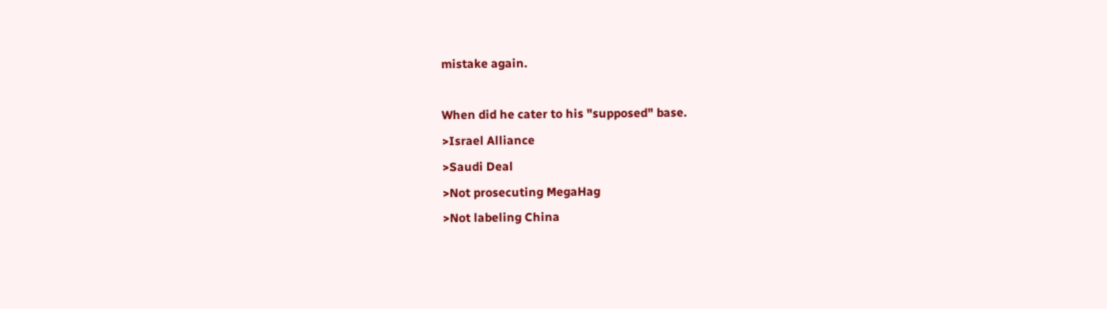mistake again.

When did he cater to his "supposed" base.
>Israel Alliance
>Saudi Deal
>Not prosecuting MegaHag
>Not labeling China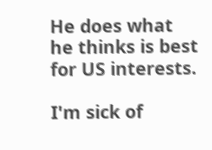He does what he thinks is best for US interests.

I'm sick of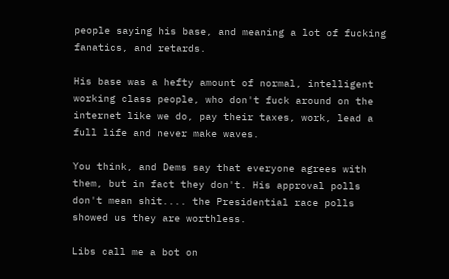people saying his base, and meaning a lot of fucking fanatics, and retards.

His base was a hefty amount of normal, intelligent working class people, who don't fuck around on the internet like we do, pay their taxes, work, lead a full life and never make waves.

You think, and Dems say that everyone agrees with them, but in fact they don't. His approval polls don't mean shit.... the Presidential race polls showed us they are worthless.

Libs call me a bot on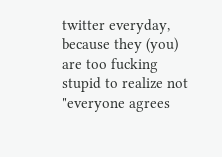twitter everyday, because they (you) are too fucking stupid to realize not "everyone agrees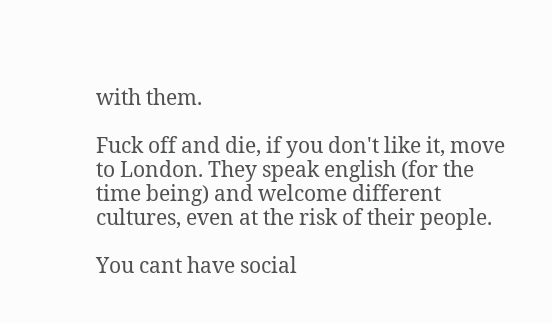with them.

Fuck off and die, if you don't like it, move to London. They speak english (for the time being) and welcome different cultures, even at the risk of their people.

You cant have social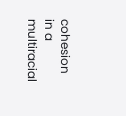cohesion in a multiracial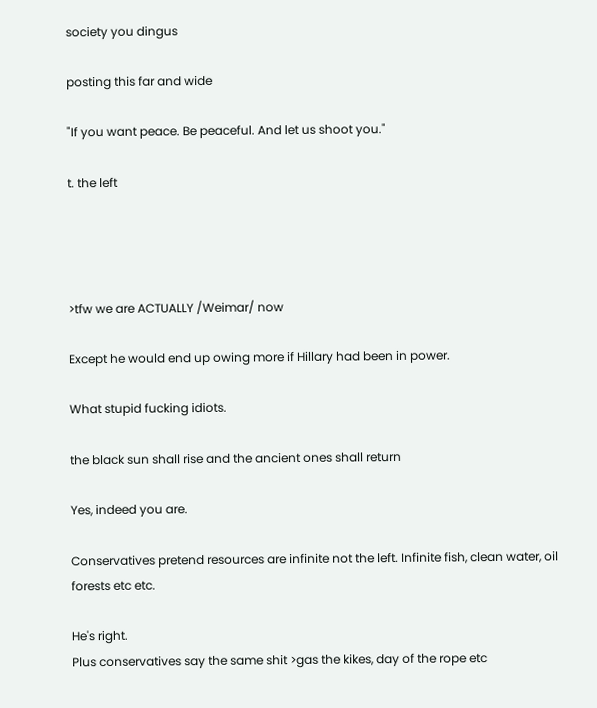society you dingus

posting this far and wide

"If you want peace. Be peaceful. And let us shoot you."

t. the left




>tfw we are ACTUALLY /Weimar/ now

Except he would end up owing more if Hillary had been in power.

What stupid fucking idiots.

the black sun shall rise and the ancient ones shall return

Yes, indeed you are.

Conservatives pretend resources are infinite not the left. Infinite fish, clean water, oil forests etc etc.

He's right.
Plus conservatives say the same shit >gas the kikes, day of the rope etc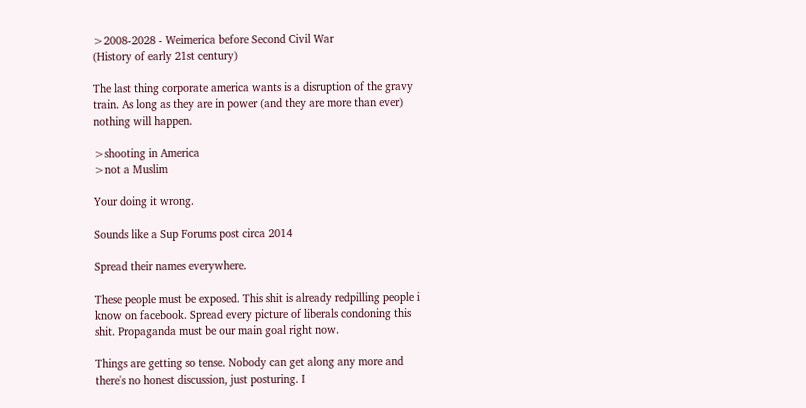>2008-2028 - Weimerica before Second Civil War
(History of early 21st century)

The last thing corporate america wants is a disruption of the gravy train. As long as they are in power (and they are more than ever) nothing will happen.

>shooting in America
>not a Muslim

Your doing it wrong.

Sounds like a Sup Forums post circa 2014

Spread their names everywhere.

These people must be exposed. This shit is already redpilling people i know on facebook. Spread every picture of liberals condoning this shit. Propaganda must be our main goal right now.

Things are getting so tense. Nobody can get along any more and there's no honest discussion, just posturing. I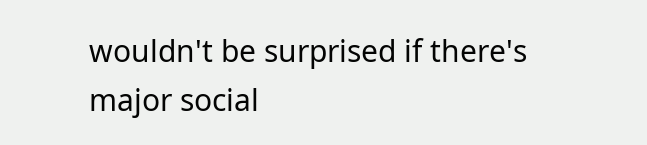wouldn't be surprised if there's major social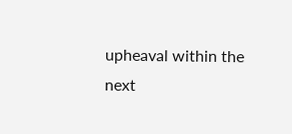upheaval within the next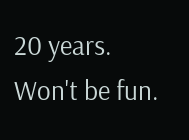20 years. Won't be fun.